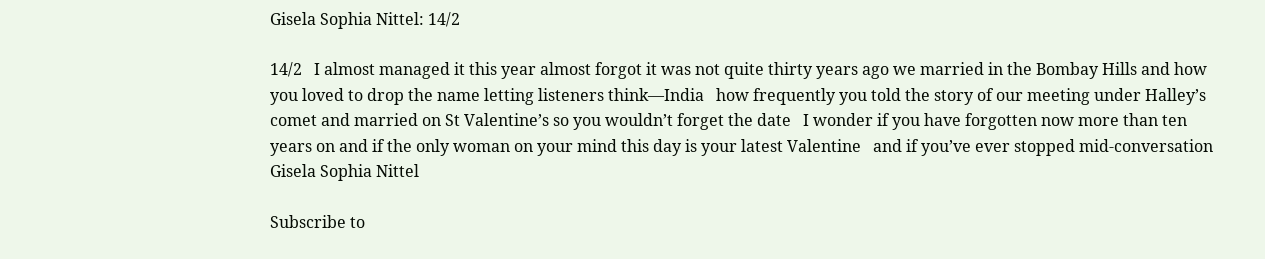Gisela Sophia Nittel: 14/2

14/2   I almost managed it this year almost forgot it was not quite thirty years ago we married in the Bombay Hills and how you loved to drop the name letting listeners think—India   how frequently you told the story of our meeting under Halley’s comet and married on St Valentine’s so you wouldn’t forget the date   I wonder if you have forgotten now more than ten years on and if the only woman on your mind this day is your latest Valentine   and if you’ve ever stopped mid-conversation   Gisela Sophia Nittel

Subscribe to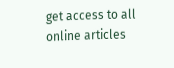get access to all online articles